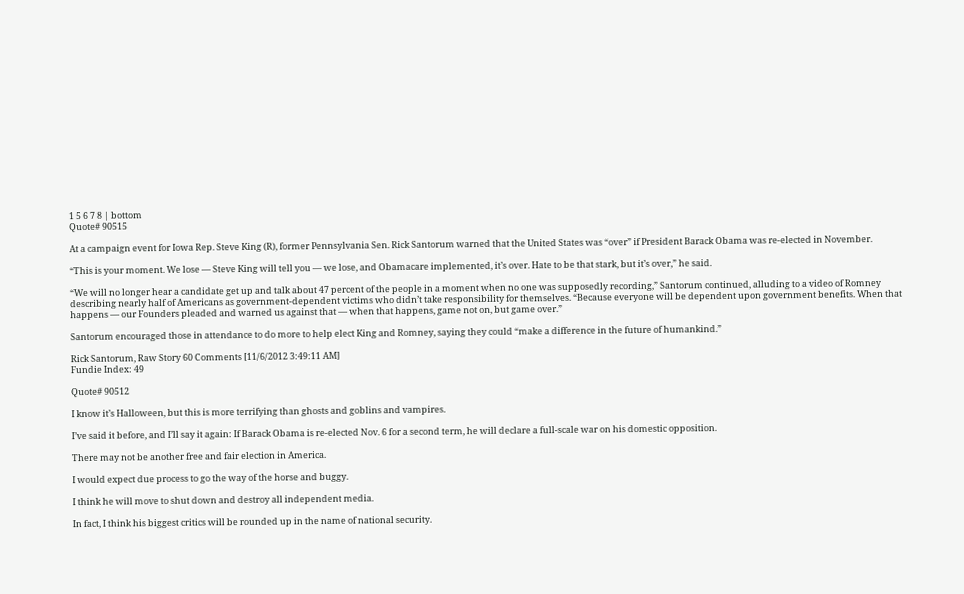1 5 6 7 8 | bottom
Quote# 90515

At a campaign event for Iowa Rep. Steve King (R), former Pennsylvania Sen. Rick Santorum warned that the United States was “over” if President Barack Obama was re-elected in November.

“This is your moment. We lose — Steve King will tell you — we lose, and Obamacare implemented, it’s over. Hate to be that stark, but it’s over,” he said.

“We will no longer hear a candidate get up and talk about 47 percent of the people in a moment when no one was supposedly recording,” Santorum continued, alluding to a video of Romney describing nearly half of Americans as government-dependent victims who didn’t take responsibility for themselves. “Because everyone will be dependent upon government benefits. When that happens — our Founders pleaded and warned us against that — when that happens, game not on, but game over.”

Santorum encouraged those in attendance to do more to help elect King and Romney, saying they could “make a difference in the future of humankind.”

Rick Santorum, Raw Story 60 Comments [11/6/2012 3:49:11 AM]
Fundie Index: 49

Quote# 90512

I know it’s Halloween, but this is more terrifying than ghosts and goblins and vampires.

I’ve said it before, and I’ll say it again: If Barack Obama is re-elected Nov. 6 for a second term, he will declare a full-scale war on his domestic opposition.

There may not be another free and fair election in America.

I would expect due process to go the way of the horse and buggy.

I think he will move to shut down and destroy all independent media.

In fact, I think his biggest critics will be rounded up in the name of national security.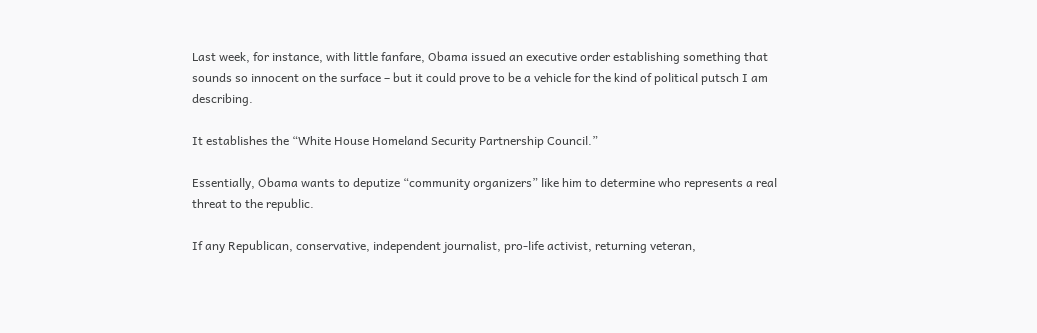Last week, for instance, with little fanfare, Obama issued an executive order establishing something that sounds so innocent on the surface – but it could prove to be a vehicle for the kind of political putsch I am describing.

It establishes the “White House Homeland Security Partnership Council.”

Essentially, Obama wants to deputize “community organizers” like him to determine who represents a real threat to the republic.

If any Republican, conservative, independent journalist, pro-life activist, returning veteran,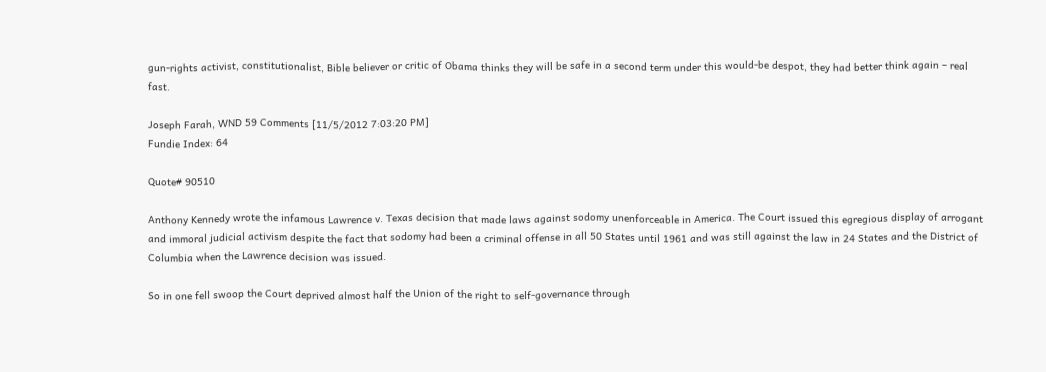gun-rights activist, constitutionalist, Bible believer or critic of Obama thinks they will be safe in a second term under this would-be despot, they had better think again – real fast.

Joseph Farah, WND 59 Comments [11/5/2012 7:03:20 PM]
Fundie Index: 64

Quote# 90510

Anthony Kennedy wrote the infamous Lawrence v. Texas decision that made laws against sodomy unenforceable in America. The Court issued this egregious display of arrogant and immoral judicial activism despite the fact that sodomy had been a criminal offense in all 50 States until 1961 and was still against the law in 24 States and the District of Columbia when the Lawrence decision was issued.

So in one fell swoop the Court deprived almost half the Union of the right to self-governance through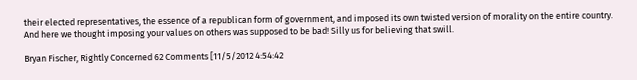their elected representatives, the essence of a republican form of government, and imposed its own twisted version of morality on the entire country. And here we thought imposing your values on others was supposed to be bad! Silly us for believing that swill.

Bryan Fischer, Rightly Concerned 62 Comments [11/5/2012 4:54:42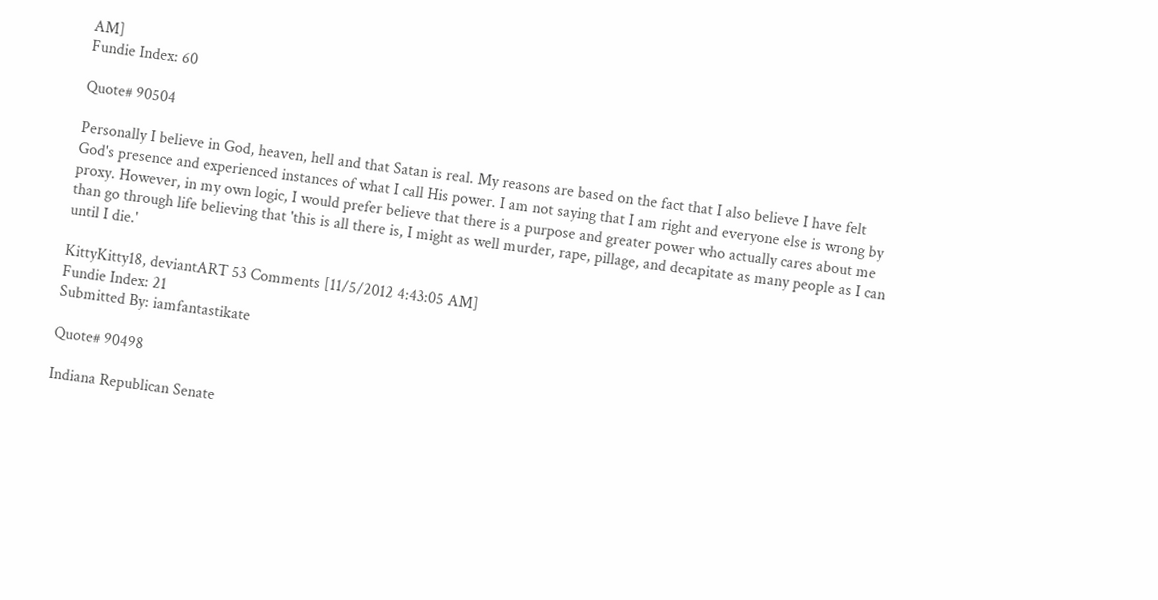AM]
Fundie Index: 60

Quote# 90504

Personally I believe in God, heaven, hell and that Satan is real. My reasons are based on the fact that I also believe I have felt God's presence and experienced instances of what I call His power. I am not saying that I am right and everyone else is wrong by proxy. However, in my own logic, I would prefer believe that there is a purpose and greater power who actually cares about me than go through life believing that 'this is all there is, I might as well murder, rape, pillage, and decapitate as many people as I can until I die.'

KittyKitty18, deviantART 53 Comments [11/5/2012 4:43:05 AM]
Fundie Index: 21
Submitted By: iamfantastikate

Quote# 90498

Indiana Republican Senate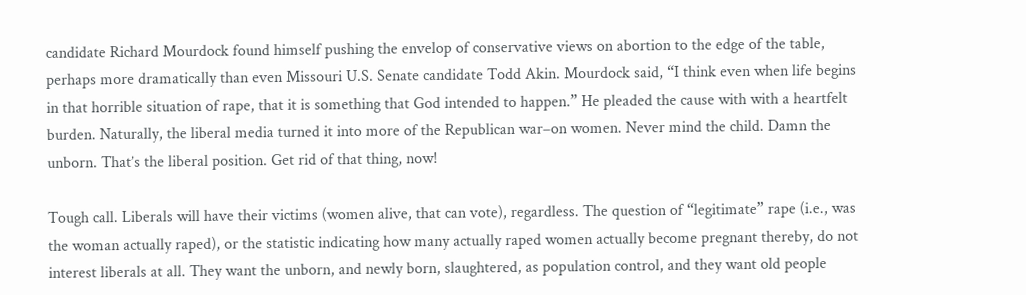candidate Richard Mourdock found himself pushing the envelop of conservative views on abortion to the edge of the table, perhaps more dramatically than even Missouri U.S. Senate candidate Todd Akin. Mourdock said, “I think even when life begins in that horrible situation of rape, that it is something that God intended to happen.” He pleaded the cause with with a heartfelt burden. Naturally, the liberal media turned it into more of the Republican war–on women. Never mind the child. Damn the unborn. That’s the liberal position. Get rid of that thing, now!

Tough call. Liberals will have their victims (women alive, that can vote), regardless. The question of “legitimate” rape (i.e., was the woman actually raped), or the statistic indicating how many actually raped women actually become pregnant thereby, do not interest liberals at all. They want the unborn, and newly born, slaughtered, as population control, and they want old people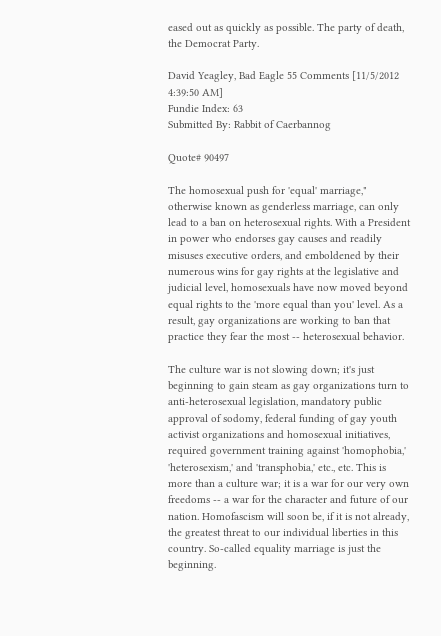eased out as quickly as possible. The party of death, the Democrat Party.

David Yeagley, Bad Eagle 55 Comments [11/5/2012 4:39:50 AM]
Fundie Index: 63
Submitted By: Rabbit of Caerbannog

Quote# 90497

The homosexual push for 'equal' marriage," otherwise known as genderless marriage, can only lead to a ban on heterosexual rights. With a President in power who endorses gay causes and readily misuses executive orders, and emboldened by their numerous wins for gay rights at the legislative and judicial level, homosexuals have now moved beyond equal rights to the 'more equal than you' level. As a result, gay organizations are working to ban that practice they fear the most -- heterosexual behavior.

The culture war is not slowing down; it's just beginning to gain steam as gay organizations turn to anti-heterosexual legislation, mandatory public approval of sodomy, federal funding of gay youth activist organizations and homosexual initiatives, required government training against 'homophobia,' 'heterosexism,' and 'transphobia,' etc., etc. This is more than a culture war; it is a war for our very own freedoms -- a war for the character and future of our nation. Homofascism will soon be, if it is not already, the greatest threat to our individual liberties in this country. So-called equality marriage is just the beginning.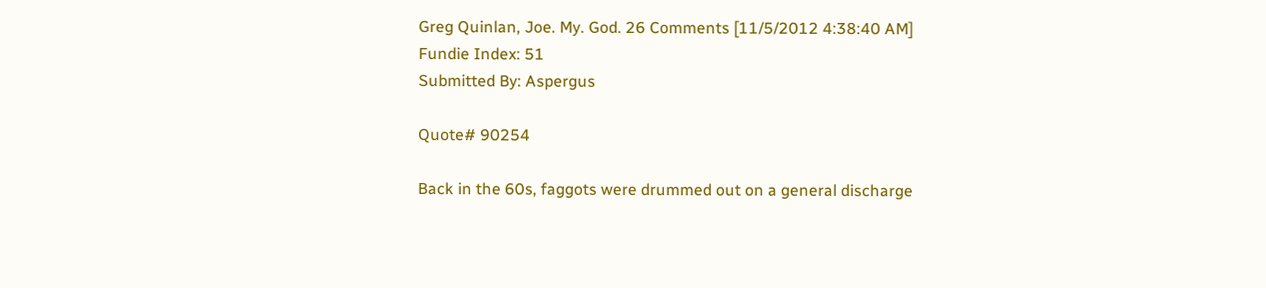Greg Quinlan, Joe. My. God. 26 Comments [11/5/2012 4:38:40 AM]
Fundie Index: 51
Submitted By: Aspergus

Quote# 90254

Back in the 60s, faggots were drummed out on a general discharge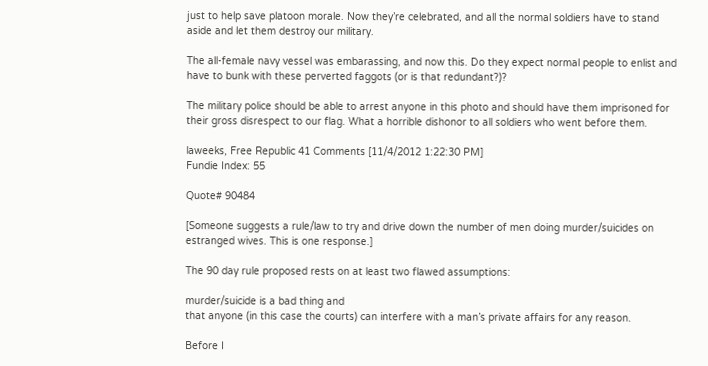just to help save platoon morale. Now they’re celebrated, and all the normal soldiers have to stand aside and let them destroy our military.

The all-female navy vessel was embarassing, and now this. Do they expect normal people to enlist and have to bunk with these perverted faggots (or is that redundant?)?

The military police should be able to arrest anyone in this photo and should have them imprisoned for their gross disrespect to our flag. What a horrible dishonor to all soldiers who went before them.

laweeks, Free Republic 41 Comments [11/4/2012 1:22:30 PM]
Fundie Index: 55

Quote# 90484

[Someone suggests a rule/law to try and drive down the number of men doing murder/suicides on estranged wives. This is one response.]

The 90 day rule proposed rests on at least two flawed assumptions:

murder/suicide is a bad thing and
that anyone (in this case the courts) can interfere with a man’s private affairs for any reason.

Before I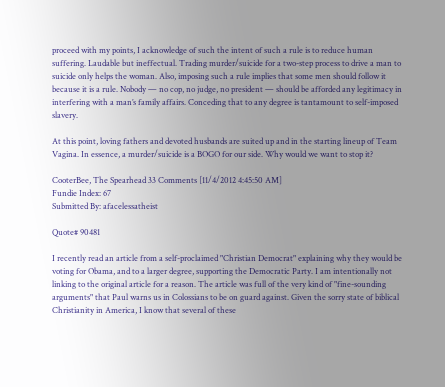proceed with my points, I acknowledge of such the intent of such a rule is to reduce human suffering. Laudable but ineffectual. Trading murder/suicide for a two-step process to drive a man to suicide only helps the woman. Also, imposing such a rule implies that some men should follow it because it is a rule. Nobody — no cop, no judge, no president — should be afforded any legitimacy in interfering with a man’s family affairs. Conceding that to any degree is tantamount to self-imposed slavery.

At this point, loving fathers and devoted husbands are suited up and in the starting lineup of Team Vagina. In essence, a murder/suicide is a BOGO for our side. Why would we want to stop it?

CooterBee, The Spearhead 33 Comments [11/4/2012 4:45:50 AM]
Fundie Index: 67
Submitted By: afacelessatheist

Quote# 90481

I recently read an article from a self-proclaimed "Christian Democrat" explaining why they would be voting for Obama, and to a larger degree, supporting the Democratic Party. I am intentionally not linking to the original article for a reason. The article was full of the very kind of "fine-sounding arguments" that Paul warns us in Colossians to be on guard against. Given the sorry state of biblical Christianity in America, I know that several of these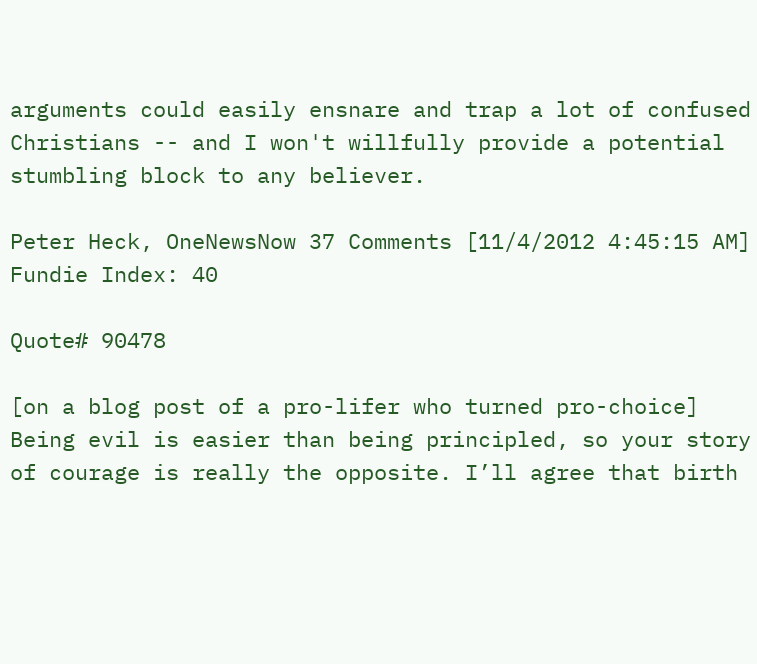arguments could easily ensnare and trap a lot of confused Christians -- and I won't willfully provide a potential stumbling block to any believer.

Peter Heck, OneNewsNow 37 Comments [11/4/2012 4:45:15 AM]
Fundie Index: 40

Quote# 90478

[on a blog post of a pro-lifer who turned pro-choice]
Being evil is easier than being principled, so your story of courage is really the opposite. I’ll agree that birth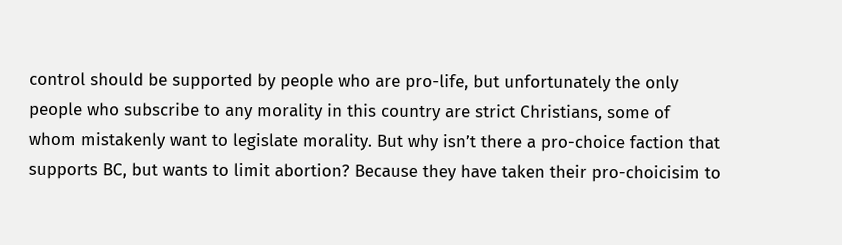control should be supported by people who are pro-life, but unfortunately the only people who subscribe to any morality in this country are strict Christians, some of whom mistakenly want to legislate morality. But why isn’t there a pro-choice faction that supports BC, but wants to limit abortion? Because they have taken their pro-choicisim to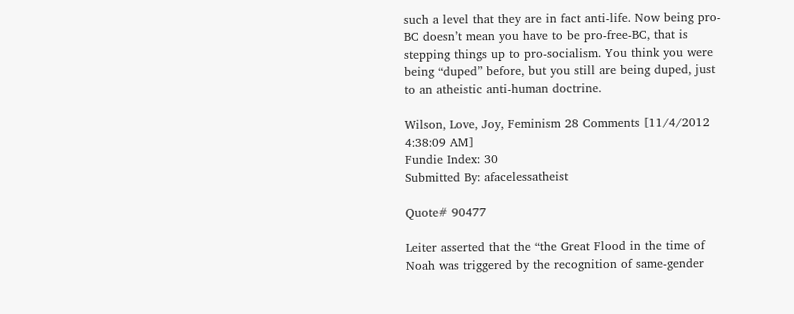such a level that they are in fact anti-life. Now being pro-BC doesn’t mean you have to be pro-free-BC, that is stepping things up to pro-socialism. You think you were being “duped” before, but you still are being duped, just to an atheistic anti-human doctrine.

Wilson, Love, Joy, Feminism 28 Comments [11/4/2012 4:38:09 AM]
Fundie Index: 30
Submitted By: afacelessatheist

Quote# 90477

Leiter asserted that the “the Great Flood in the time of Noah was triggered by the recognition of same-gender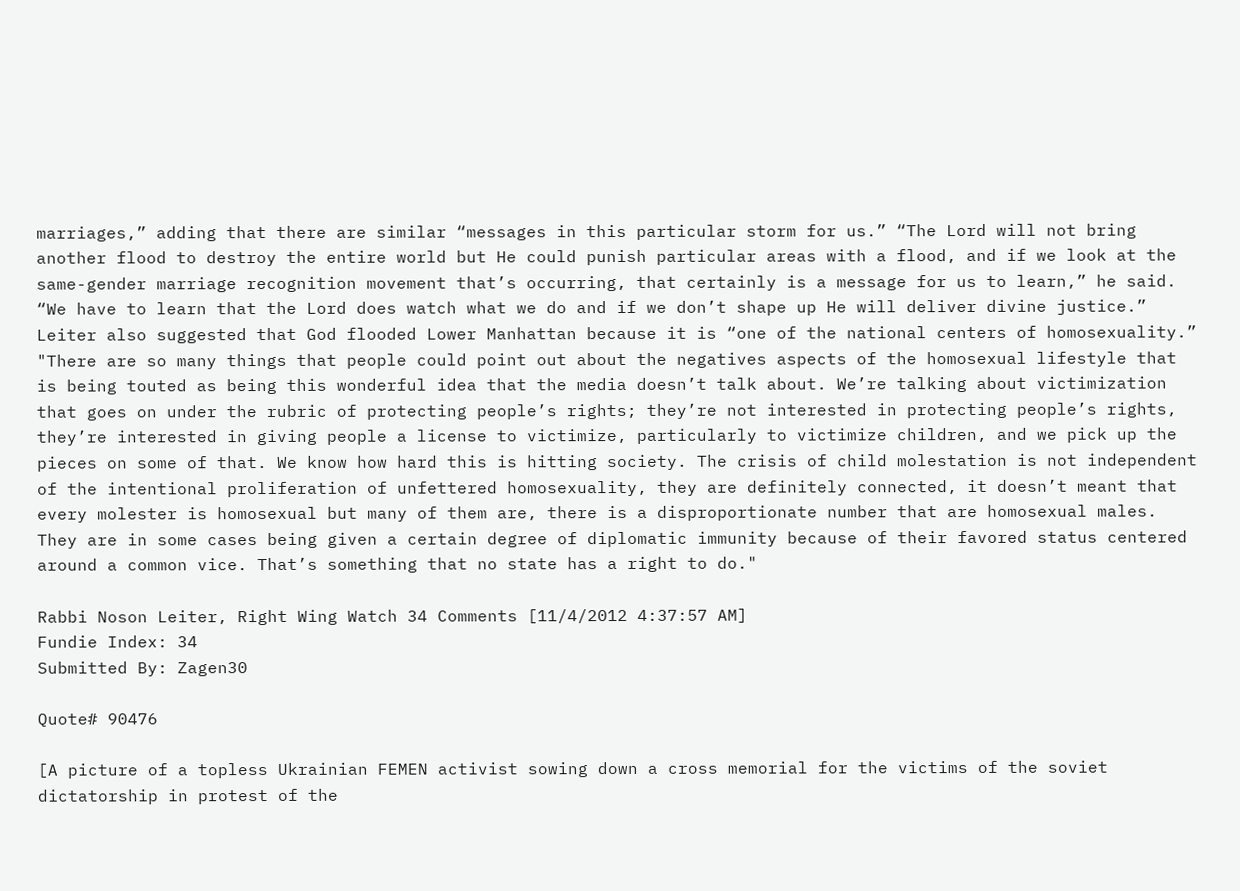marriages,” adding that there are similar “messages in this particular storm for us.” “The Lord will not bring another flood to destroy the entire world but He could punish particular areas with a flood, and if we look at the same-gender marriage recognition movement that’s occurring, that certainly is a message for us to learn,” he said. “We have to learn that the Lord does watch what we do and if we don’t shape up He will deliver divine justice.” Leiter also suggested that God flooded Lower Manhattan because it is “one of the national centers of homosexuality.”
"There are so many things that people could point out about the negatives aspects of the homosexual lifestyle that is being touted as being this wonderful idea that the media doesn’t talk about. We’re talking about victimization that goes on under the rubric of protecting people’s rights; they’re not interested in protecting people’s rights, they’re interested in giving people a license to victimize, particularly to victimize children, and we pick up the pieces on some of that. We know how hard this is hitting society. The crisis of child molestation is not independent of the intentional proliferation of unfettered homosexuality, they are definitely connected, it doesn’t meant that every molester is homosexual but many of them are, there is a disproportionate number that are homosexual males. They are in some cases being given a certain degree of diplomatic immunity because of their favored status centered around a common vice. That’s something that no state has a right to do."

Rabbi Noson Leiter, Right Wing Watch 34 Comments [11/4/2012 4:37:57 AM]
Fundie Index: 34
Submitted By: Zagen30

Quote# 90476

[A picture of a topless Ukrainian FEMEN activist sowing down a cross memorial for the victims of the soviet dictatorship in protest of the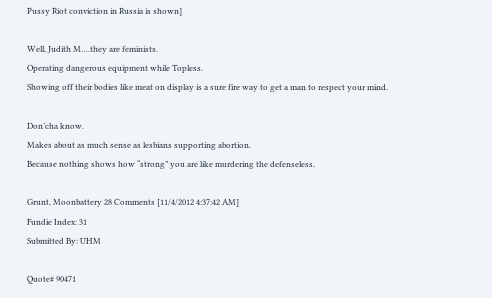Pussy Riot conviction in Russia is shown]

Well, Judith M….they are feminists.
Operating dangerous equipment while Topless.
Showing off their bodies like meat on display is a sure fire way to get a man to respect your mind.

Don’cha know.
Makes about as much sense as lesbians supporting abortion.
Because nothing shows how “strong” you are like murdering the defenseless.

Grunt, Moonbattery 28 Comments [11/4/2012 4:37:42 AM]
Fundie Index: 31
Submitted By: UHM

Quote# 90471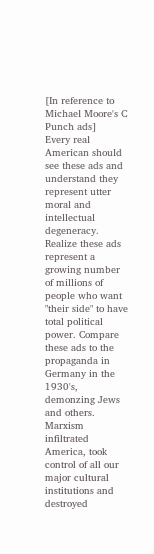[In reference to Michael Moore's C Punch ads]
Every real American should see these ads and understand they represent utter moral and intellectual degeneracy. Realize these ads represent a growing number of millions of people who want "their side" to have total political power. Compare these ads to the propaganda in Germany in the 1930's, demonzing Jews and others. Marxism infiltrated America, took control of all our major cultural institutions and destroyed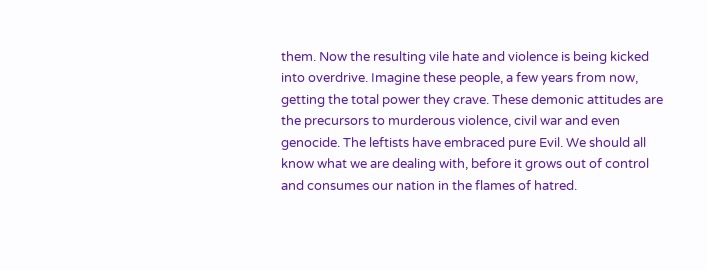them. Now the resulting vile hate and violence is being kicked into overdrive. Imagine these people, a few years from now, getting the total power they crave. These demonic attitudes are the precursors to murderous violence, civil war and even genocide. The leftists have embraced pure Evil. We should all know what we are dealing with, before it grows out of control and consumes our nation in the flames of hatred.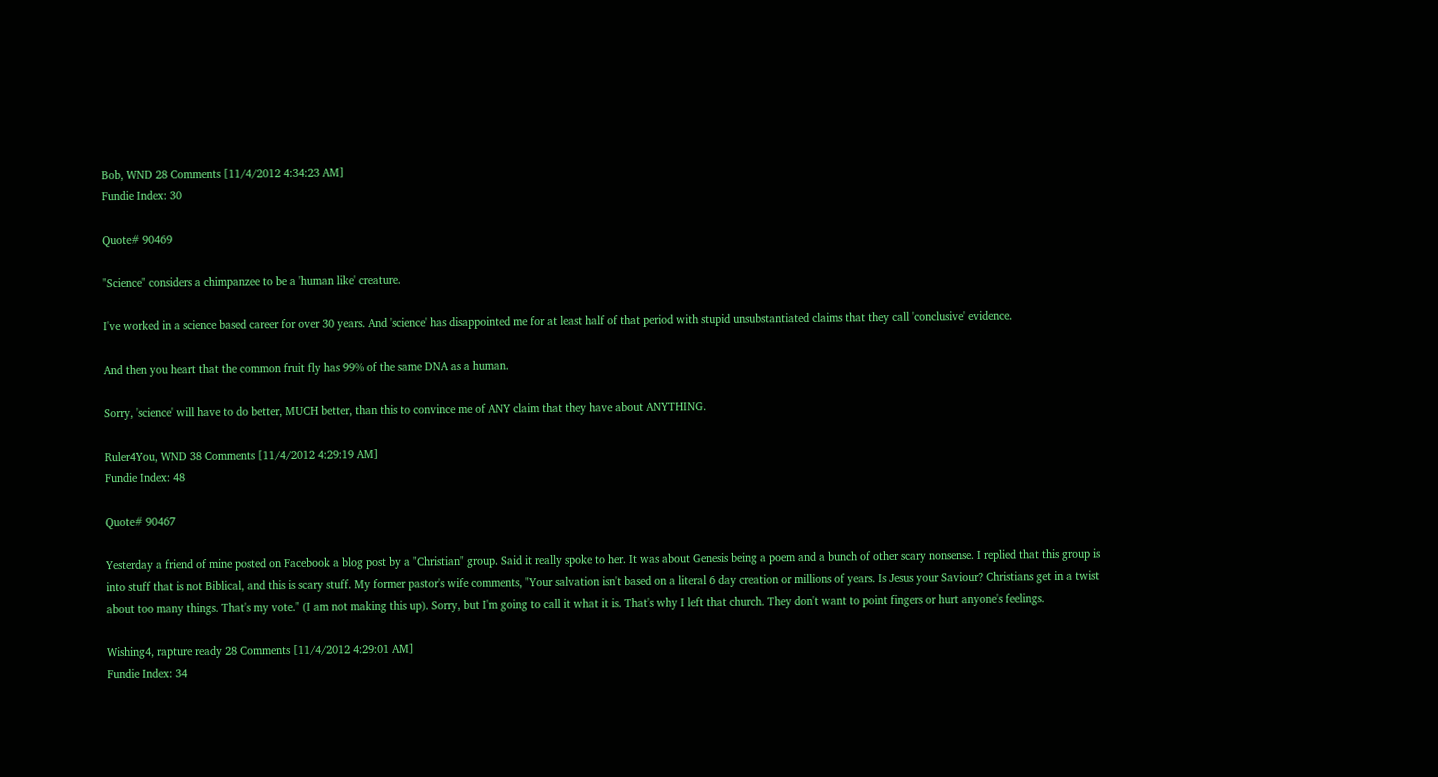Bob, WND 28 Comments [11/4/2012 4:34:23 AM]
Fundie Index: 30

Quote# 90469

"Science" considers a chimpanzee to be a 'human like' creature.

I've worked in a science based career for over 30 years. And 'science' has disappointed me for at least half of that period with stupid unsubstantiated claims that they call 'conclusive' evidence.

And then you heart that the common fruit fly has 99% of the same DNA as a human.

Sorry, 'science' will have to do better, MUCH better, than this to convince me of ANY claim that they have about ANYTHING.

Ruler4You, WND 38 Comments [11/4/2012 4:29:19 AM]
Fundie Index: 48

Quote# 90467

Yesterday a friend of mine posted on Facebook a blog post by a "Christian" group. Said it really spoke to her. It was about Genesis being a poem and a bunch of other scary nonsense. I replied that this group is into stuff that is not Biblical, and this is scary stuff. My former pastor's wife comments, "Your salvation isn't based on a literal 6 day creation or millions of years. Is Jesus your Saviour? Christians get in a twist about too many things. That's my vote." (I am not making this up). Sorry, but I'm going to call it what it is. That's why I left that church. They don't want to point fingers or hurt anyone's feelings.

Wishing4, rapture ready 28 Comments [11/4/2012 4:29:01 AM]
Fundie Index: 34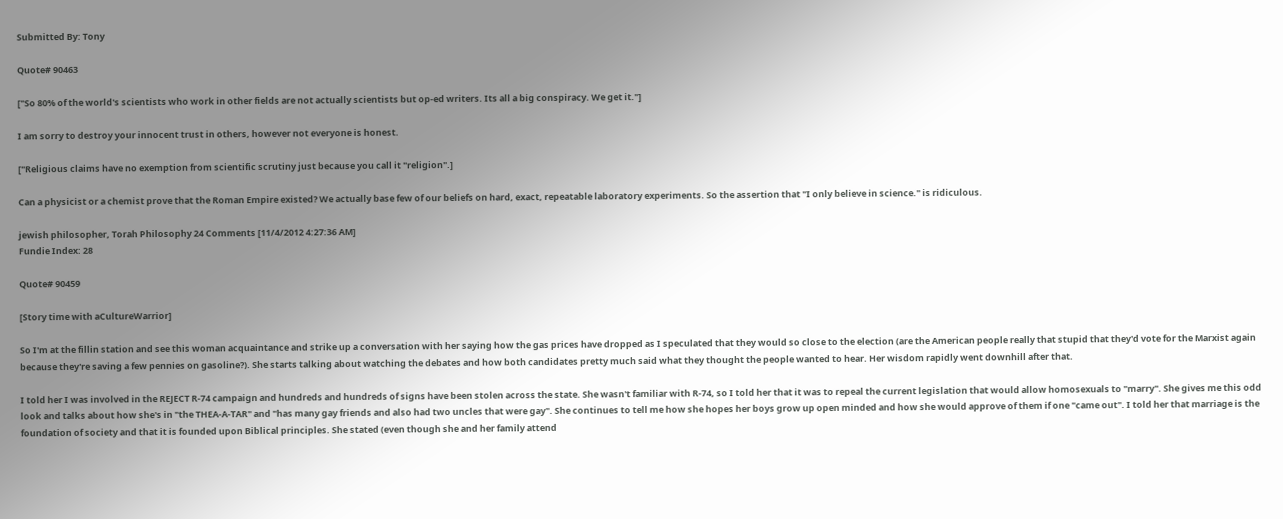Submitted By: Tony

Quote# 90463

["So 80% of the world's scientists who work in other fields are not actually scientists but op-ed writers. Its all a big conspiracy. We get it."]

I am sorry to destroy your innocent trust in others, however not everyone is honest.

["Religious claims have no exemption from scientific scrutiny just because you call it "religion".]

Can a physicist or a chemist prove that the Roman Empire existed? We actually base few of our beliefs on hard, exact, repeatable laboratory experiments. So the assertion that "I only believe in science." is ridiculous.

jewish philosopher, Torah Philosophy 24 Comments [11/4/2012 4:27:36 AM]
Fundie Index: 28

Quote# 90459

[Story time with aCultureWarrior]

So I'm at the fillin station and see this woman acquaintance and strike up a conversation with her saying how the gas prices have dropped as I speculated that they would so close to the election (are the American people really that stupid that they'd vote for the Marxist again because they're saving a few pennies on gasoline?). She starts talking about watching the debates and how both candidates pretty much said what they thought the people wanted to hear. Her wisdom rapidly went downhill after that.

I told her I was involved in the REJECT R-74 campaign and hundreds and hundreds of signs have been stolen across the state. She wasn't familiar with R-74, so I told her that it was to repeal the current legislation that would allow homosexuals to "marry". She gives me this odd look and talks about how she's in "the THEA-A-TAR" and "has many gay friends and also had two uncles that were gay". She continues to tell me how she hopes her boys grow up open minded and how she would approve of them if one "came out". I told her that marriage is the foundation of society and that it is founded upon Biblical principles. She stated (even though she and her family attend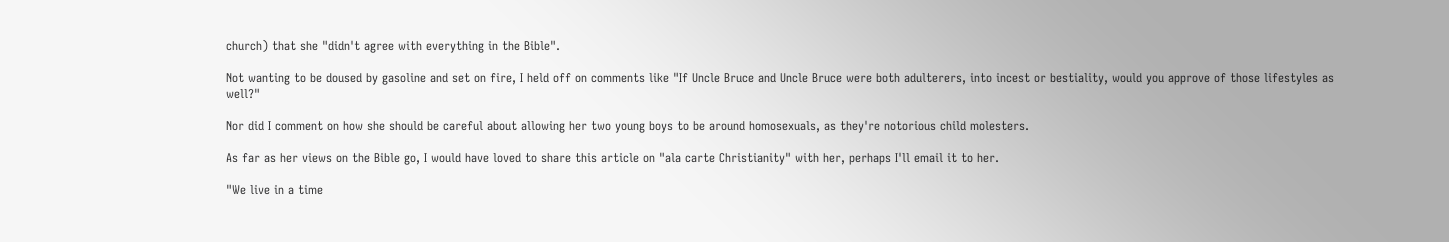church) that she "didn't agree with everything in the Bible".

Not wanting to be doused by gasoline and set on fire, I held off on comments like "If Uncle Bruce and Uncle Bruce were both adulterers, into incest or bestiality, would you approve of those lifestyles as well?"

Nor did I comment on how she should be careful about allowing her two young boys to be around homosexuals, as they're notorious child molesters.

As far as her views on the Bible go, I would have loved to share this article on "ala carte Christianity" with her, perhaps I'll email it to her.

"We live in a time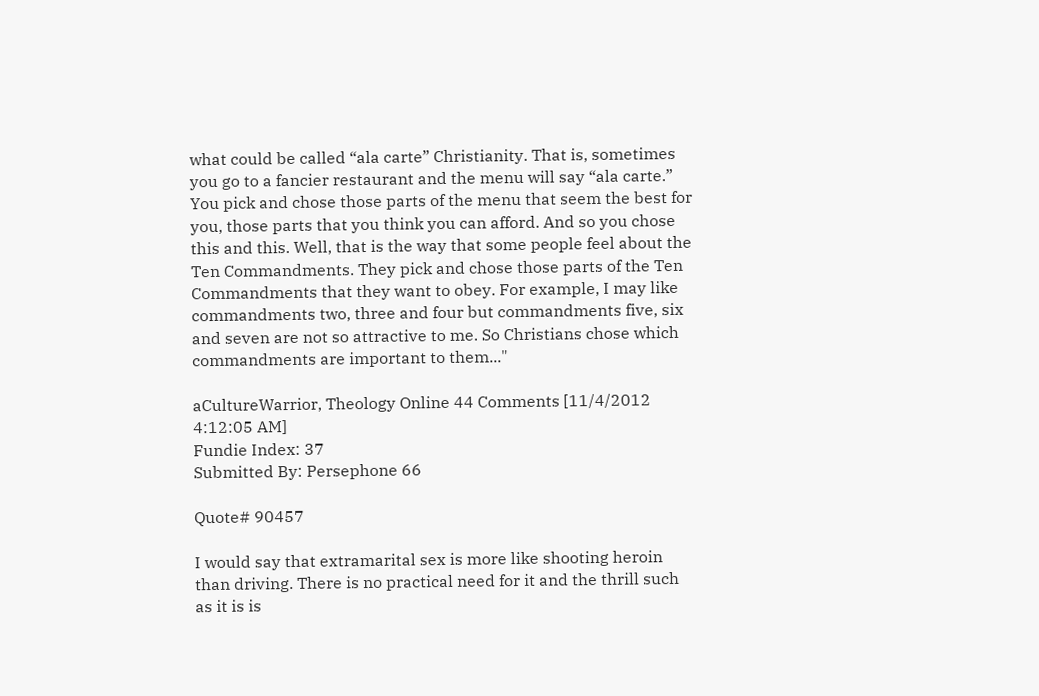what could be called “ala carte” Christianity. That is, sometimes you go to a fancier restaurant and the menu will say “ala carte.” You pick and chose those parts of the menu that seem the best for you, those parts that you think you can afford. And so you chose this and this. Well, that is the way that some people feel about the Ten Commandments. They pick and chose those parts of the Ten Commandments that they want to obey. For example, I may like commandments two, three and four but commandments five, six and seven are not so attractive to me. So Christians chose which commandments are important to them..."

aCultureWarrior, Theology Online 44 Comments [11/4/2012 4:12:05 AM]
Fundie Index: 37
Submitted By: Persephone 66

Quote# 90457

I would say that extramarital sex is more like shooting heroin than driving. There is no practical need for it and the thrill such as it is is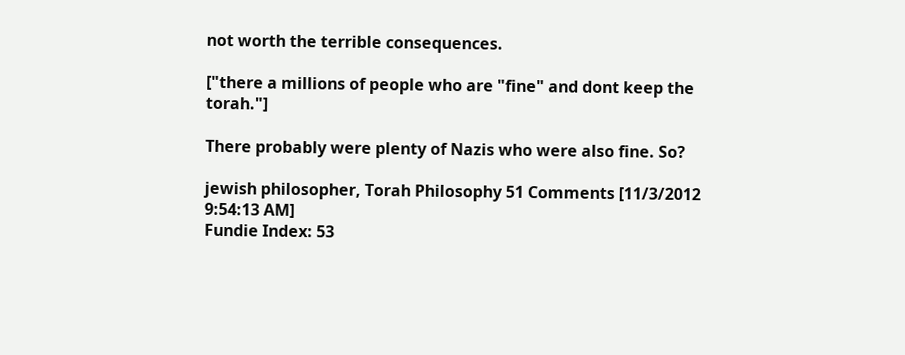not worth the terrible consequences.

["there a millions of people who are "fine" and dont keep the torah."]

There probably were plenty of Nazis who were also fine. So?

jewish philosopher, Torah Philosophy 51 Comments [11/3/2012 9:54:13 AM]
Fundie Index: 53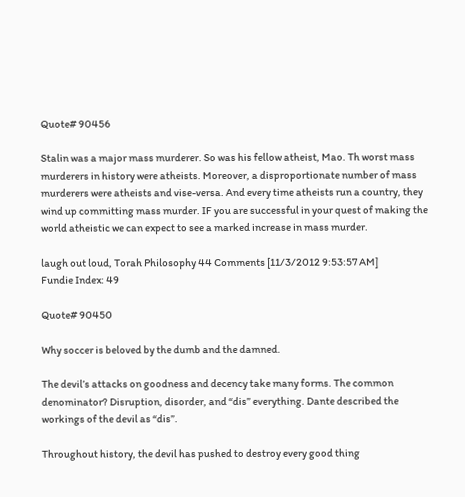Quote# 90456

Stalin was a major mass murderer. So was his fellow atheist, Mao. Th worst mass murderers in history were atheists. Moreover, a disproportionate number of mass murderers were atheists and vise-versa. And every time atheists run a country, they wind up committing mass murder. IF you are successful in your quest of making the world atheistic we can expect to see a marked increase in mass murder.

laugh out loud, Torah Philosophy 44 Comments [11/3/2012 9:53:57 AM]
Fundie Index: 49

Quote# 90450

Why soccer is beloved by the dumb and the damned.

The devil’s attacks on goodness and decency take many forms. The common denominator? Disruption, disorder, and “dis” everything. Dante described the workings of the devil as “dis”.

Throughout history, the devil has pushed to destroy every good thing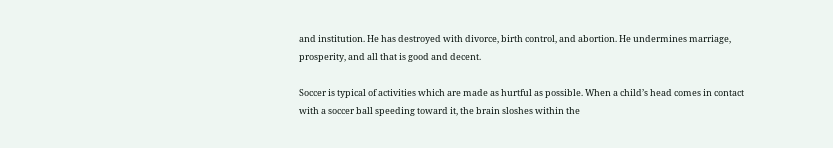and institution. He has destroyed with divorce, birth control, and abortion. He undermines marriage, prosperity, and all that is good and decent.

Soccer is typical of activities which are made as hurtful as possible. When a child’s head comes in contact with a soccer ball speeding toward it, the brain sloshes within the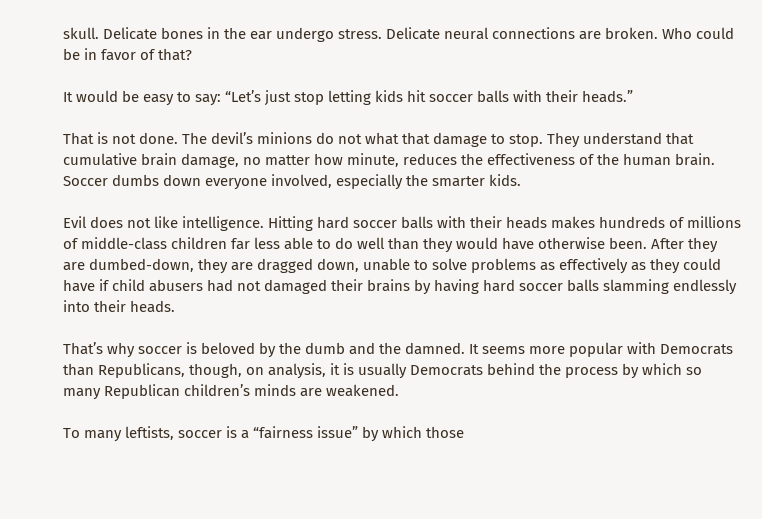skull. Delicate bones in the ear undergo stress. Delicate neural connections are broken. Who could be in favor of that?

It would be easy to say: “Let’s just stop letting kids hit soccer balls with their heads.”

That is not done. The devil’s minions do not what that damage to stop. They understand that cumulative brain damage, no matter how minute, reduces the effectiveness of the human brain. Soccer dumbs down everyone involved, especially the smarter kids.

Evil does not like intelligence. Hitting hard soccer balls with their heads makes hundreds of millions of middle-class children far less able to do well than they would have otherwise been. After they are dumbed-down, they are dragged down, unable to solve problems as effectively as they could have if child abusers had not damaged their brains by having hard soccer balls slamming endlessly into their heads.

That’s why soccer is beloved by the dumb and the damned. It seems more popular with Democrats than Republicans, though, on analysis, it is usually Democrats behind the process by which so many Republican children’s minds are weakened.

To many leftists, soccer is a “fairness issue” by which those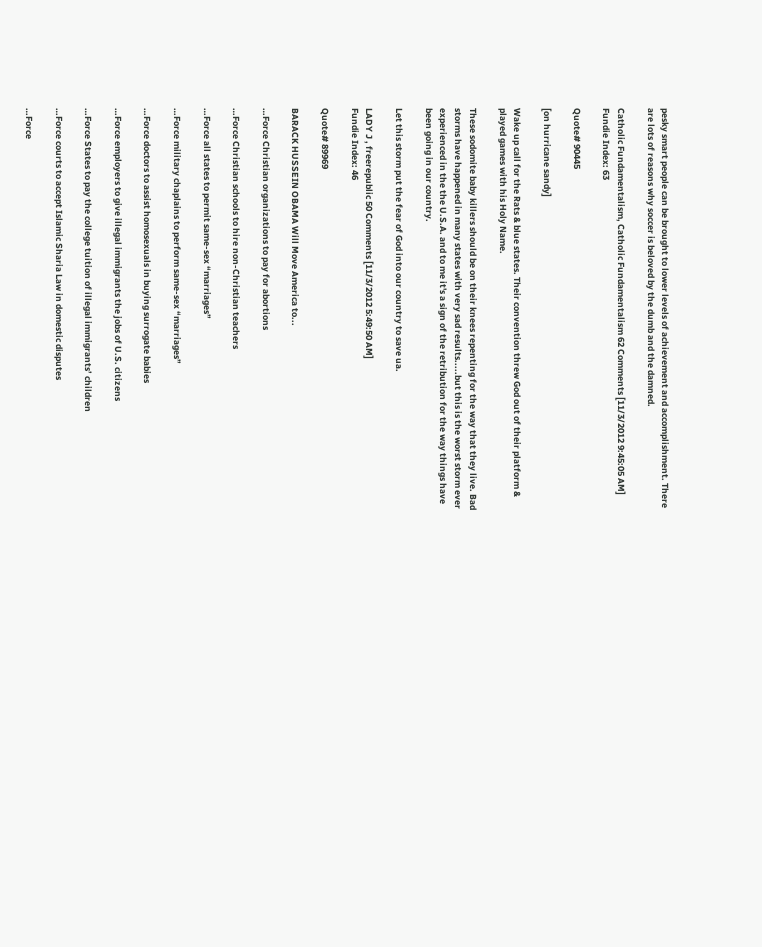pesky smart people can be brought to lower levels of achievement and accomplishment. There are lots of reasons why soccer is beloved by the dumb and the damned.

Catholic Fundamentalism, Catholic Fundamentalism 62 Comments [11/3/2012 9:45:05 AM]
Fundie Index: 63

Quote# 90445

[on hurricane sandy]

Wake up call for the Rats & blue states. Their convention threw God out of their platform & played games with his Holy Name.

These sodomite baby killers should be on their knees repenting for the way that they live. Bad storms have happened in many states with very sad results.....but this is the worst storm ever experienced in the the U.S.A. and to me it's a sign of the retribution for the way things have been going in our country.

Let this storm put the fear of God into our country to save ua.

LADY J , freerepublic 50 Comments [11/3/2012 5:49:50 AM]
Fundie Index: 46

Quote# 89969

BARACK HUSSEIN OBAMA Will Move America to...

…Force Christian organizations to pay for abortions

…Force Christian schools to hire non-Christian teachers

…Force all states to permit same-sex “marriages”

…Force military chaplains to perform same-sex “marriages”

…Force doctors to assist homosexuals in buying surrogate babies

…Force employers to give illegal immigrants the jobs of U.S. citizens

…Force States to pay the college tuition of illegal immigrants’ children

…Force courts to accept Islamic Sharia Law in domestic disputes

…Force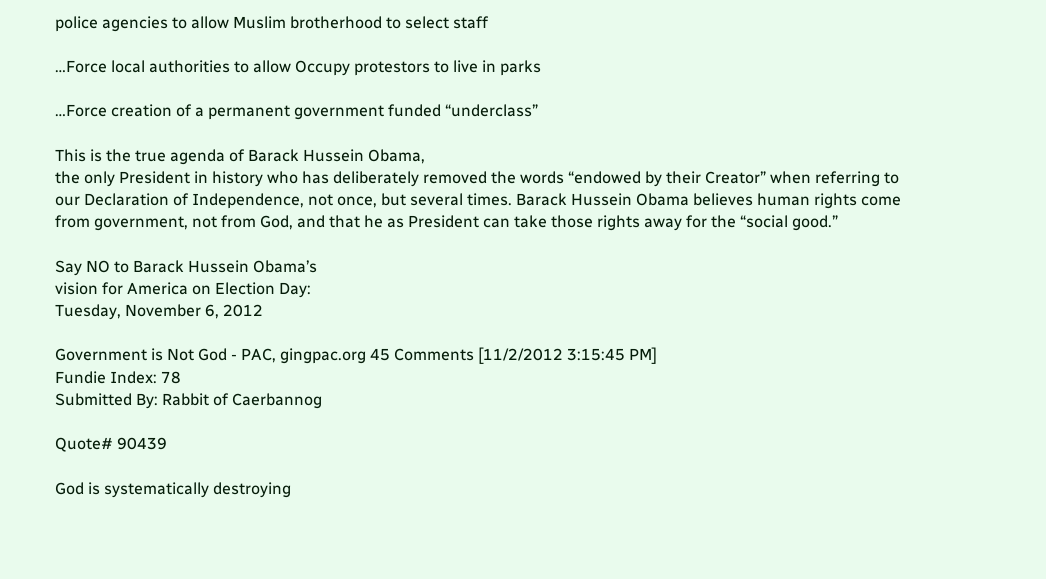police agencies to allow Muslim brotherhood to select staff

…Force local authorities to allow Occupy protestors to live in parks

…Force creation of a permanent government funded “underclass”

This is the true agenda of Barack Hussein Obama,
the only President in history who has deliberately removed the words “endowed by their Creator” when referring to our Declaration of Independence, not once, but several times. Barack Hussein Obama believes human rights come from government, not from God, and that he as President can take those rights away for the “social good.”

Say NO to Barack Hussein Obama’s
vision for America on Election Day:
Tuesday, November 6, 2012

Government is Not God - PAC, gingpac.org 45 Comments [11/2/2012 3:15:45 PM]
Fundie Index: 78
Submitted By: Rabbit of Caerbannog

Quote# 90439

God is systematically destroying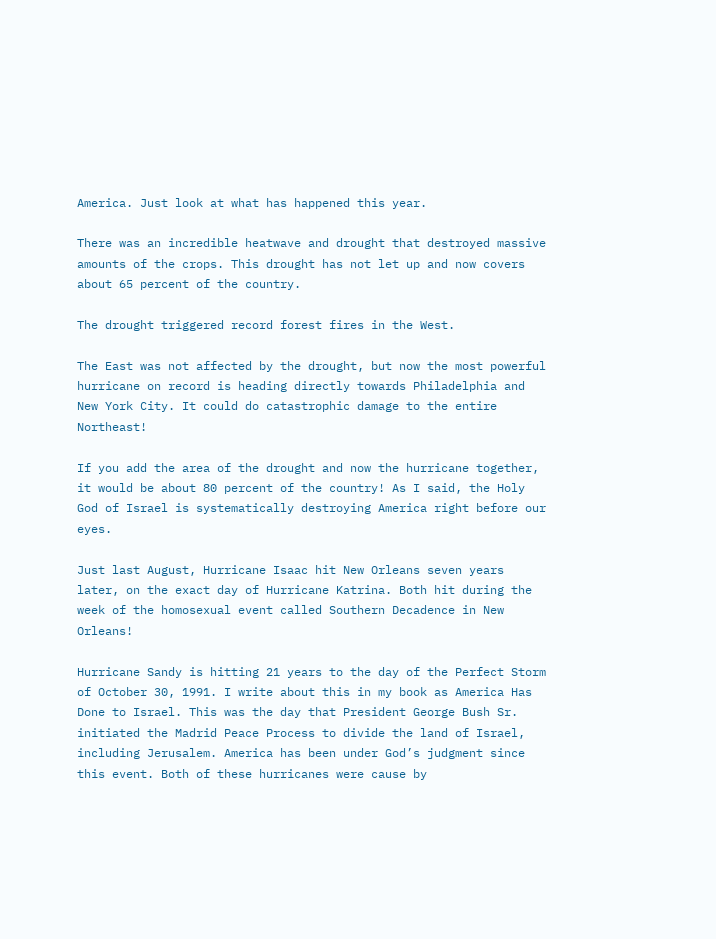America. Just look at what has happened this year.

There was an incredible heatwave and drought that destroyed massive amounts of the crops. This drought has not let up and now covers about 65 percent of the country.

The drought triggered record forest fires in the West.

The East was not affected by the drought, but now the most powerful hurricane on record is heading directly towards Philadelphia and New York City. It could do catastrophic damage to the entire Northeast!

If you add the area of the drought and now the hurricane together, it would be about 80 percent of the country! As I said, the Holy God of Israel is systematically destroying America right before our eyes.

Just last August, Hurricane Isaac hit New Orleans seven years later, on the exact day of Hurricane Katrina. Both hit during the week of the homosexual event called Southern Decadence in New Orleans!

Hurricane Sandy is hitting 21 years to the day of the Perfect Storm of October 30, 1991. I write about this in my book as America Has Done to Israel. This was the day that President George Bush Sr. initiated the Madrid Peace Process to divide the land of Israel, including Jerusalem. America has been under God’s judgment since this event. Both of these hurricanes were cause by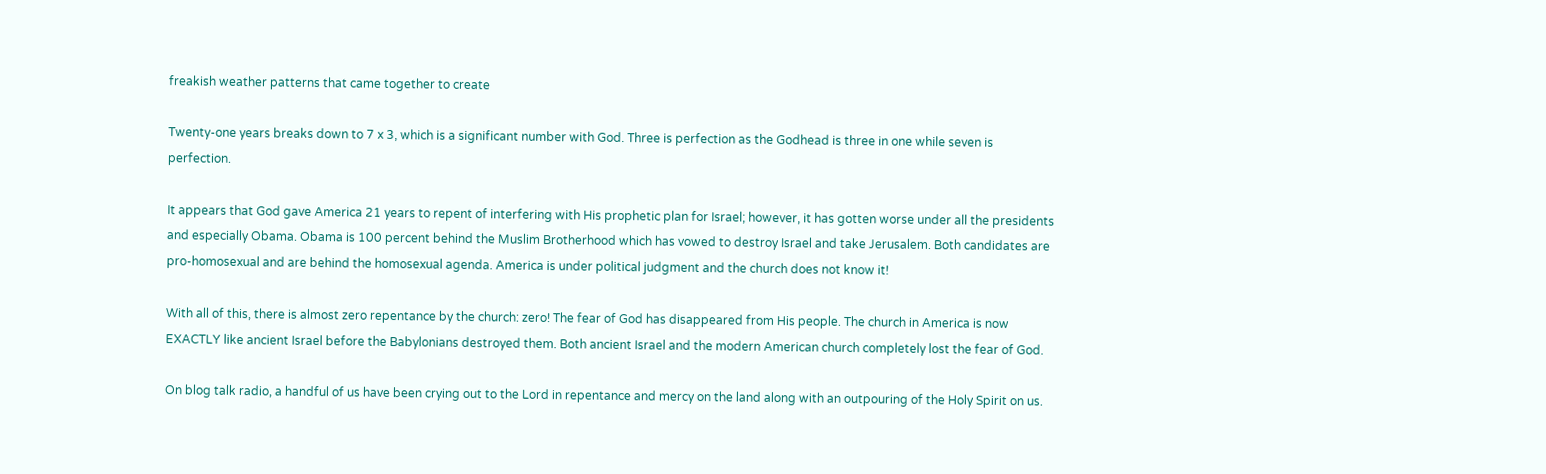freakish weather patterns that came together to create

Twenty-one years breaks down to 7 x 3, which is a significant number with God. Three is perfection as the Godhead is three in one while seven is perfection.

It appears that God gave America 21 years to repent of interfering with His prophetic plan for Israel; however, it has gotten worse under all the presidents and especially Obama. Obama is 100 percent behind the Muslim Brotherhood which has vowed to destroy Israel and take Jerusalem. Both candidates are pro-homosexual and are behind the homosexual agenda. America is under political judgment and the church does not know it!

With all of this, there is almost zero repentance by the church: zero! The fear of God has disappeared from His people. The church in America is now EXACTLY like ancient Israel before the Babylonians destroyed them. Both ancient Israel and the modern American church completely lost the fear of God.

On blog talk radio, a handful of us have been crying out to the Lord in repentance and mercy on the land along with an outpouring of the Holy Spirit on us.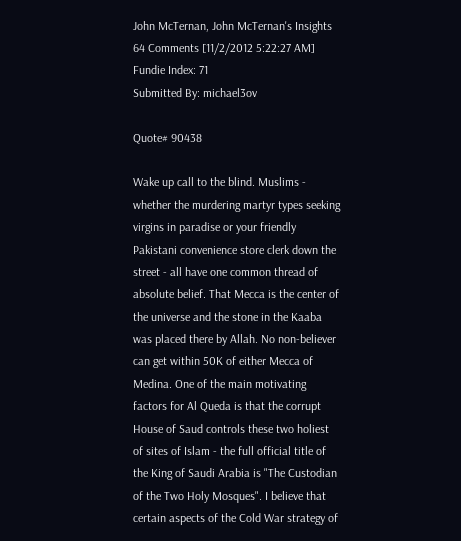John McTernan, John McTernan's Insights 64 Comments [11/2/2012 5:22:27 AM]
Fundie Index: 71
Submitted By: michael3ov

Quote# 90438

Wake up call to the blind. Muslims - whether the murdering martyr types seeking virgins in paradise or your friendly Pakistani convenience store clerk down the street - all have one common thread of absolute belief. That Mecca is the center of the universe and the stone in the Kaaba was placed there by Allah. No non-believer can get within 50K of either Mecca of Medina. One of the main motivating factors for Al Queda is that the corrupt House of Saud controls these two holiest of sites of Islam - the full official title of the King of Saudi Arabia is "The Custodian of the Two Holy Mosques". I believe that certain aspects of the Cold War strategy of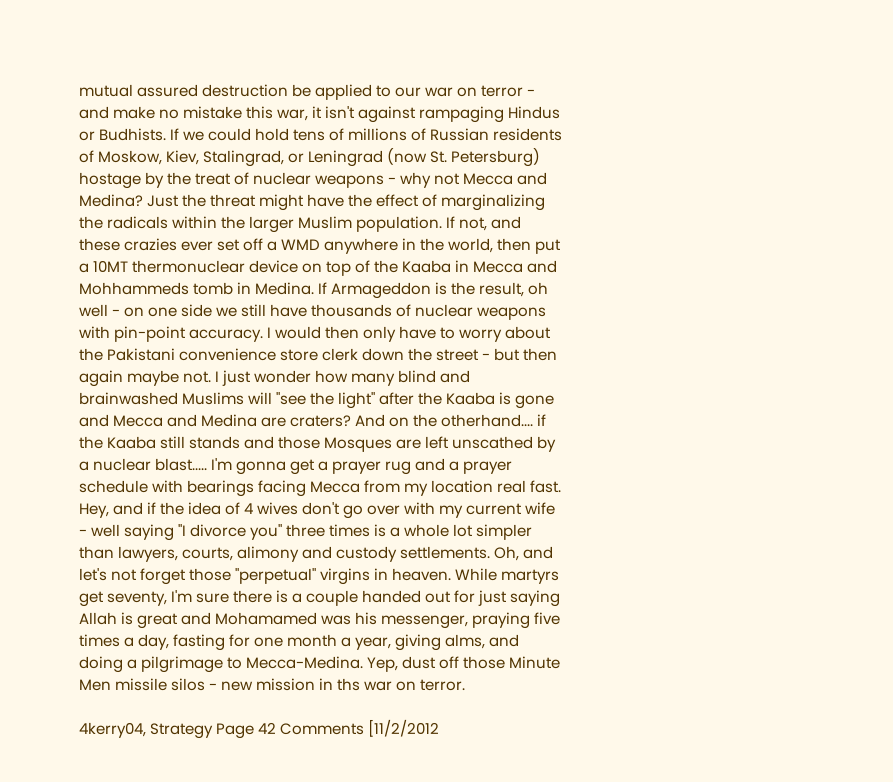mutual assured destruction be applied to our war on terror - and make no mistake this war, it isn't against rampaging Hindus or Budhists. If we could hold tens of millions of Russian residents of Moskow, Kiev, Stalingrad, or Leningrad (now St. Petersburg) hostage by the treat of nuclear weapons - why not Mecca and Medina? Just the threat might have the effect of marginalizing the radicals within the larger Muslim population. If not, and these crazies ever set off a WMD anywhere in the world, then put a 10MT thermonuclear device on top of the Kaaba in Mecca and Mohhammeds tomb in Medina. If Armageddon is the result, oh well - on one side we still have thousands of nuclear weapons with pin-point accuracy. I would then only have to worry about the Pakistani convenience store clerk down the street - but then again maybe not. I just wonder how many blind and brainwashed Muslims will "see the light" after the Kaaba is gone and Mecca and Medina are craters? And on the otherhand.... if the Kaaba still stands and those Mosques are left unscathed by a nuclear blast..... I'm gonna get a prayer rug and a prayer schedule with bearings facing Mecca from my location real fast. Hey, and if the idea of 4 wives don't go over with my current wife - well saying "I divorce you" three times is a whole lot simpler than lawyers, courts, alimony and custody settlements. Oh, and let's not forget those "perpetual" virgins in heaven. While martyrs get seventy, I'm sure there is a couple handed out for just saying Allah is great and Mohamamed was his messenger, praying five times a day, fasting for one month a year, giving alms, and doing a pilgrimage to Mecca-Medina. Yep, dust off those Minute Men missile silos - new mission in ths war on terror.

4kerry04, Strategy Page 42 Comments [11/2/2012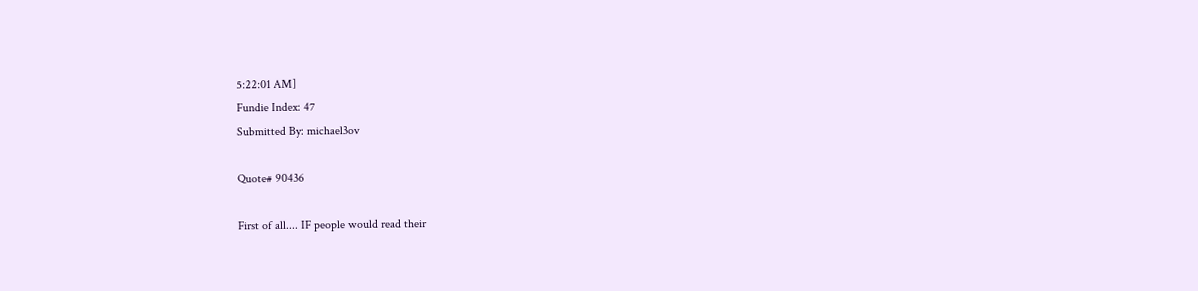5:22:01 AM]
Fundie Index: 47
Submitted By: michael3ov

Quote# 90436

First of all.... IF people would read their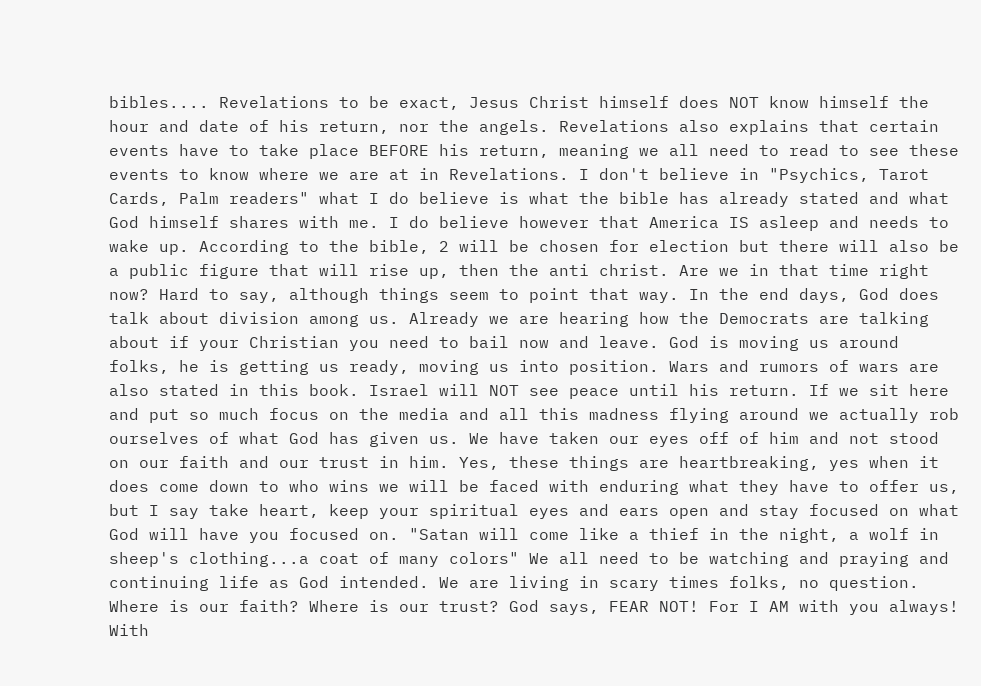bibles.... Revelations to be exact, Jesus Christ himself does NOT know himself the hour and date of his return, nor the angels. Revelations also explains that certain events have to take place BEFORE his return, meaning we all need to read to see these events to know where we are at in Revelations. I don't believe in "Psychics, Tarot Cards, Palm readers" what I do believe is what the bible has already stated and what God himself shares with me. I do believe however that America IS asleep and needs to wake up. According to the bible, 2 will be chosen for election but there will also be a public figure that will rise up, then the anti christ. Are we in that time right now? Hard to say, although things seem to point that way. In the end days, God does talk about division among us. Already we are hearing how the Democrats are talking about if your Christian you need to bail now and leave. God is moving us around folks, he is getting us ready, moving us into position. Wars and rumors of wars are also stated in this book. Israel will NOT see peace until his return. If we sit here and put so much focus on the media and all this madness flying around we actually rob ourselves of what God has given us. We have taken our eyes off of him and not stood on our faith and our trust in him. Yes, these things are heartbreaking, yes when it does come down to who wins we will be faced with enduring what they have to offer us, but I say take heart, keep your spiritual eyes and ears open and stay focused on what God will have you focused on. "Satan will come like a thief in the night, a wolf in sheep's clothing...a coat of many colors" We all need to be watching and praying and continuing life as God intended. We are living in scary times folks, no question. Where is our faith? Where is our trust? God says, FEAR NOT! For I AM with you always! With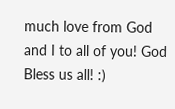much love from God and I to all of you! God Bless us all! :)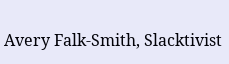Avery Falk-Smith, Slacktivist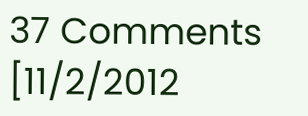37 Comments [11/2/2012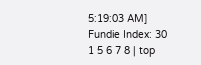5:19:03 AM]
Fundie Index: 30
1 5 6 7 8 | top